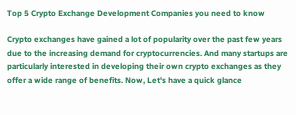Top 5 Crypto Exchange Development Companies you need to know

Crypto exchanges have gained a lot of popularity over the past few years due to the increasing demand for cryptocurrencies. And many startups are particularly interested in developing their own crypto exchanges as they offer a wide range of benefits. Now, Let's have a quick glance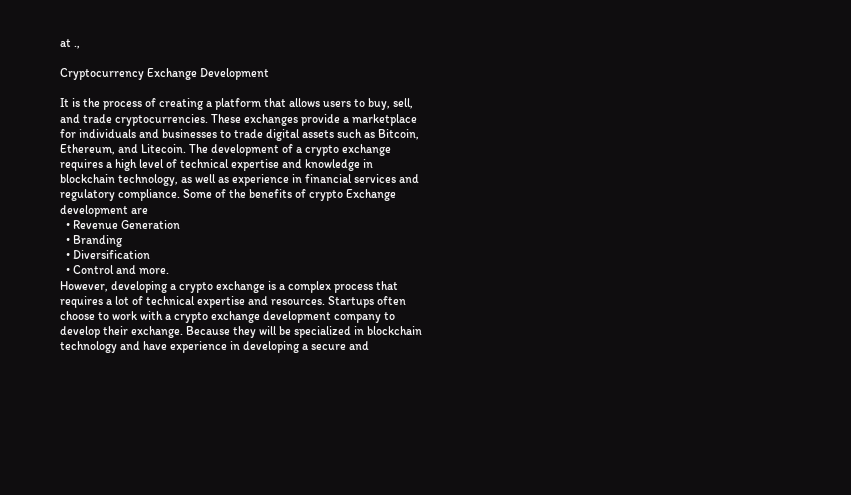at .,

Cryptocurrency Exchange Development

It is the process of creating a platform that allows users to buy, sell, and trade cryptocurrencies. These exchanges provide a marketplace for individuals and businesses to trade digital assets such as Bitcoin, Ethereum, and Litecoin. The development of a crypto exchange requires a high level of technical expertise and knowledge in blockchain technology, as well as experience in financial services and regulatory compliance. Some of the benefits of crypto Exchange development are
  • Revenue Generation
  • Branding
  • Diversification
  • Control and more.
However, developing a crypto exchange is a complex process that requires a lot of technical expertise and resources. Startups often choose to work with a crypto exchange development company to develop their exchange. Because they will be specialized in blockchain technology and have experience in developing a secure and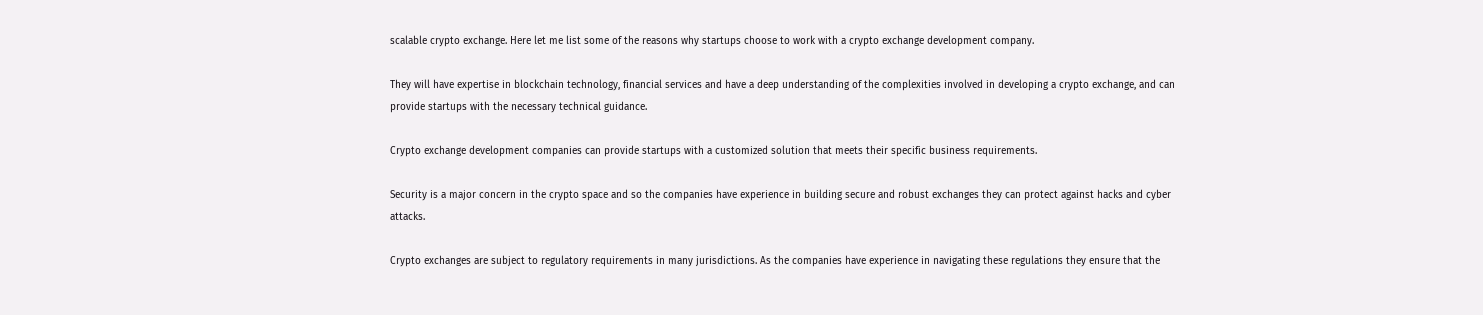scalable crypto exchange. Here let me list some of the reasons why startups choose to work with a crypto exchange development company.

They will have expertise in blockchain technology, financial services and have a deep understanding of the complexities involved in developing a crypto exchange, and can provide startups with the necessary technical guidance.

Crypto exchange development companies can provide startups with a customized solution that meets their specific business requirements.

Security is a major concern in the crypto space and so the companies have experience in building secure and robust exchanges they can protect against hacks and cyber attacks.

Crypto exchanges are subject to regulatory requirements in many jurisdictions. As the companies have experience in navigating these regulations they ensure that the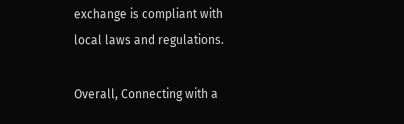exchange is compliant with local laws and regulations.

Overall, Connecting with a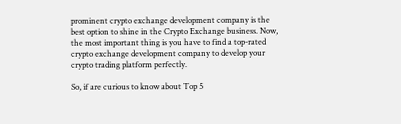prominent crypto exchange development company is the best option to shine in the Crypto Exchange business. Now, the most important thing is you have to find a top-rated crypto exchange development company to develop your crypto trading platform perfectly.

So, if are curious to know about Top 5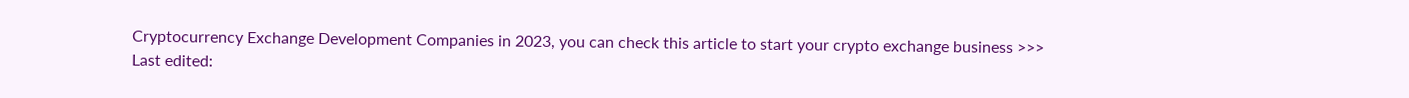Cryptocurrency Exchange Development Companies in 2023, you can check this article to start your crypto exchange business >>>
Last edited: